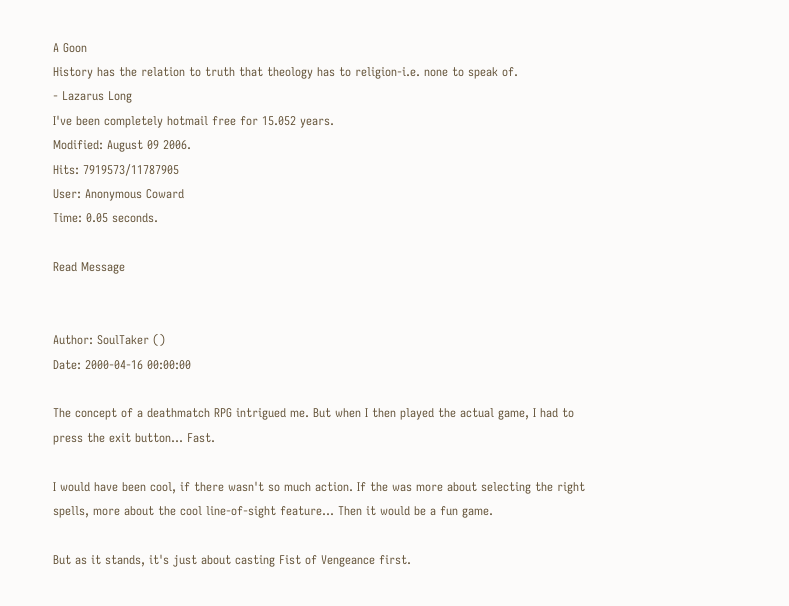A Goon
History has the relation to truth that theology has to religion-i.e. none to speak of.
- Lazarus Long
I've been completely hotmail free for 15.052 years.
Modified: August 09 2006.
Hits: 7919573/11787905
User: Anonymous Coward
Time: 0.05 seconds.

Read Message


Author: SoulTaker ()
Date: 2000-04-16 00:00:00

The concept of a deathmatch RPG intrigued me. But when I then played the actual game, I had to press the exit button... Fast.

I would have been cool, if there wasn't so much action. If the was more about selecting the right spells, more about the cool line-of-sight feature... Then it would be a fun game.

But as it stands, it's just about casting Fist of Vengeance first.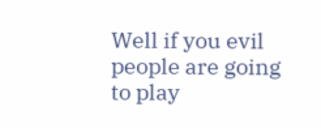Well if you evil people are going to play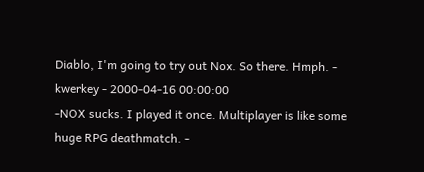Diablo, I'm going to try out Nox. So there. Hmph. - kwerkey - 2000-04-16 00:00:00
-NOX sucks. I played it once. Multiplayer is like some huge RPG deathmatch. -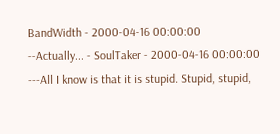BandWidth - 2000-04-16 00:00:00
--Actually... - SoulTaker - 2000-04-16 00:00:00
---All I know is that it is stupid. Stupid, stupid,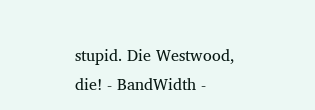stupid. Die Westwood, die! - BandWidth -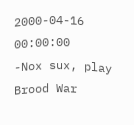2000-04-16 00:00:00
-Nox sux, play Brood War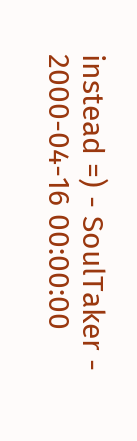instead =) - SoulTaker - 2000-04-16 00:00:00